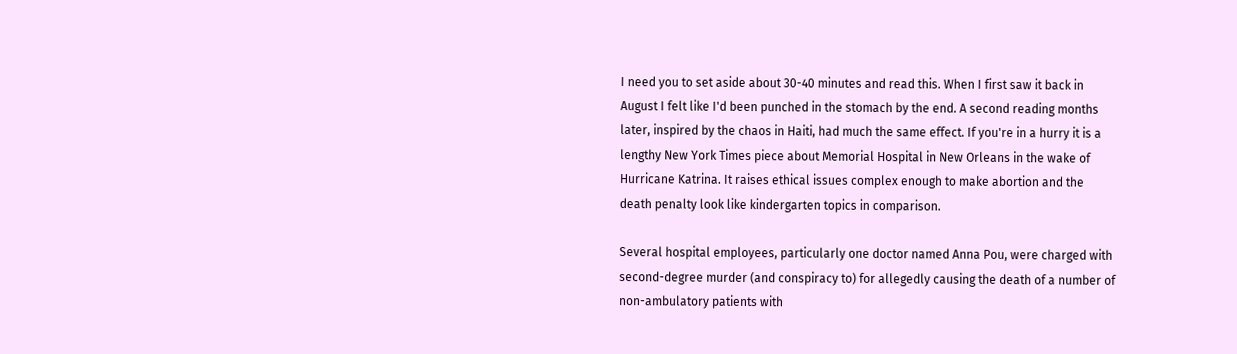I need you to set aside about 30-40 minutes and read this. When I first saw it back in August I felt like I'd been punched in the stomach by the end. A second reading months later, inspired by the chaos in Haiti, had much the same effect. If you're in a hurry it is a lengthy New York Times piece about Memorial Hospital in New Orleans in the wake of Hurricane Katrina. It raises ethical issues complex enough to make abortion and the death penalty look like kindergarten topics in comparison.

Several hospital employees, particularly one doctor named Anna Pou, were charged with second-degree murder (and conspiracy to) for allegedly causing the death of a number of non-ambulatory patients with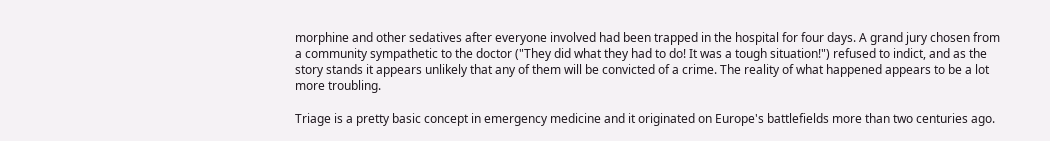morphine and other sedatives after everyone involved had been trapped in the hospital for four days. A grand jury chosen from a community sympathetic to the doctor ("They did what they had to do! It was a tough situation!") refused to indict, and as the story stands it appears unlikely that any of them will be convicted of a crime. The reality of what happened appears to be a lot more troubling.

Triage is a pretty basic concept in emergency medicine and it originated on Europe's battlefields more than two centuries ago.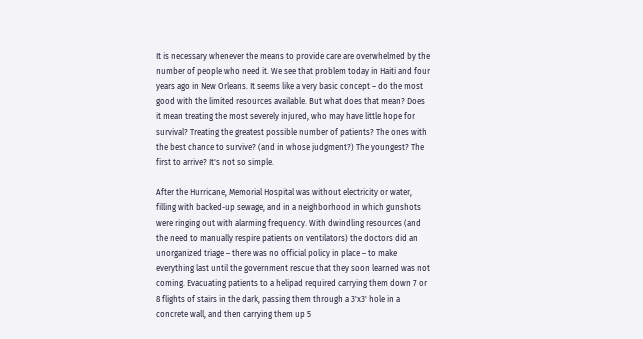It is necessary whenever the means to provide care are overwhelmed by the number of people who need it. We see that problem today in Haiti and four years ago in New Orleans. It seems like a very basic concept – do the most good with the limited resources available. But what does that mean? Does it mean treating the most severely injured, who may have little hope for survival? Treating the greatest possible number of patients? The ones with the best chance to survive? (and in whose judgment?) The youngest? The first to arrive? It's not so simple.

After the Hurricane, Memorial Hospital was without electricity or water, filling with backed-up sewage, and in a neighborhood in which gunshots were ringing out with alarming frequency. With dwindling resources (and the need to manually respire patients on ventilators) the doctors did an unorganized triage – there was no official policy in place – to make everything last until the government rescue that they soon learned was not coming. Evacuating patients to a helipad required carrying them down 7 or 8 flights of stairs in the dark, passing them through a 3'x3' hole in a concrete wall, and then carrying them up 5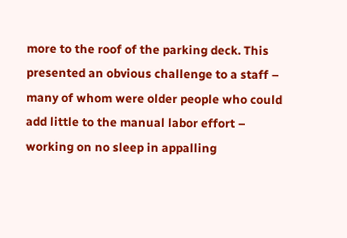more to the roof of the parking deck. This presented an obvious challenge to a staff – many of whom were older people who could add little to the manual labor effort – working on no sleep in appalling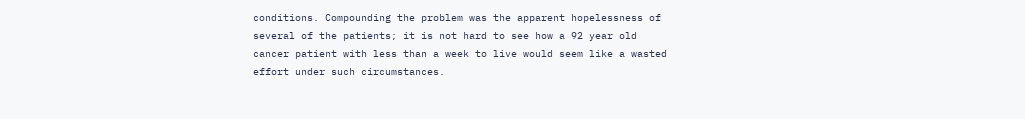conditions. Compounding the problem was the apparent hopelessness of several of the patients; it is not hard to see how a 92 year old cancer patient with less than a week to live would seem like a wasted effort under such circumstances.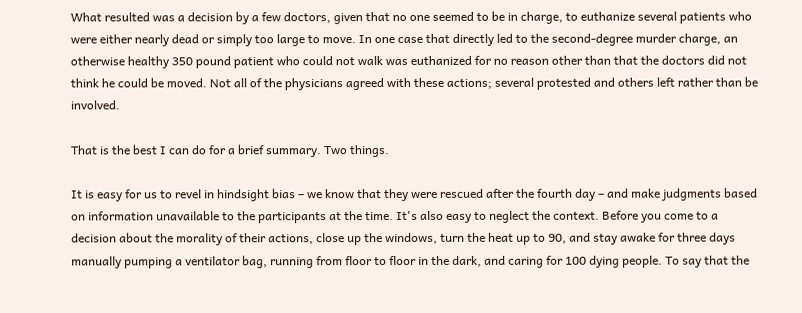What resulted was a decision by a few doctors, given that no one seemed to be in charge, to euthanize several patients who were either nearly dead or simply too large to move. In one case that directly led to the second-degree murder charge, an otherwise healthy 350 pound patient who could not walk was euthanized for no reason other than that the doctors did not think he could be moved. Not all of the physicians agreed with these actions; several protested and others left rather than be involved.

That is the best I can do for a brief summary. Two things.

It is easy for us to revel in hindsight bias – we know that they were rescued after the fourth day – and make judgments based on information unavailable to the participants at the time. It's also easy to neglect the context. Before you come to a decision about the morality of their actions, close up the windows, turn the heat up to 90, and stay awake for three days manually pumping a ventilator bag, running from floor to floor in the dark, and caring for 100 dying people. To say that the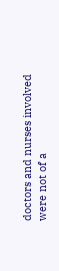doctors and nurses involved were not of a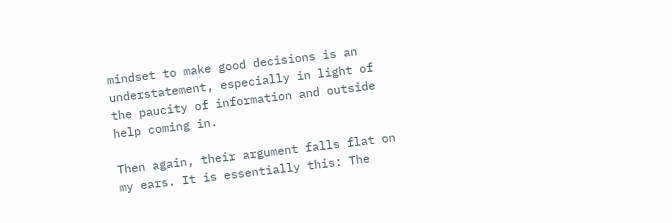mindset to make good decisions is an understatement, especially in light of the paucity of information and outside help coming in.

Then again, their argument falls flat on my ears. It is essentially this: The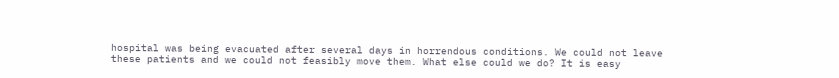hospital was being evacuated after several days in horrendous conditions. We could not leave these patients and we could not feasibly move them. What else could we do? It is easy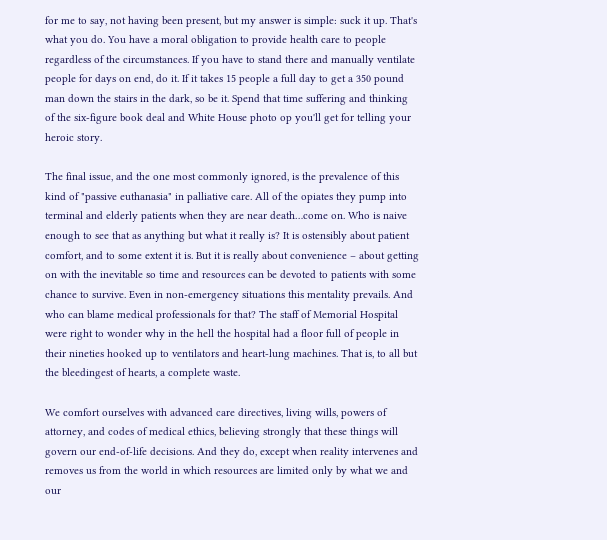for me to say, not having been present, but my answer is simple: suck it up. That's what you do. You have a moral obligation to provide health care to people regardless of the circumstances. If you have to stand there and manually ventilate people for days on end, do it. If it takes 15 people a full day to get a 350 pound man down the stairs in the dark, so be it. Spend that time suffering and thinking of the six-figure book deal and White House photo op you'll get for telling your heroic story.

The final issue, and the one most commonly ignored, is the prevalence of this kind of "passive euthanasia" in palliative care. All of the opiates they pump into terminal and elderly patients when they are near death…come on. Who is naive enough to see that as anything but what it really is? It is ostensibly about patient comfort, and to some extent it is. But it is really about convenience – about getting on with the inevitable so time and resources can be devoted to patients with some chance to survive. Even in non-emergency situations this mentality prevails. And who can blame medical professionals for that? The staff of Memorial Hospital were right to wonder why in the hell the hospital had a floor full of people in their nineties hooked up to ventilators and heart-lung machines. That is, to all but the bleedingest of hearts, a complete waste.

We comfort ourselves with advanced care directives, living wills, powers of attorney, and codes of medical ethics, believing strongly that these things will govern our end-of-life decisions. And they do, except when reality intervenes and removes us from the world in which resources are limited only by what we and our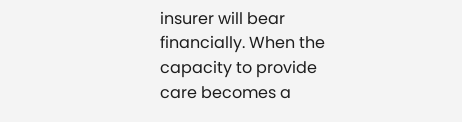insurer will bear financially. When the capacity to provide care becomes a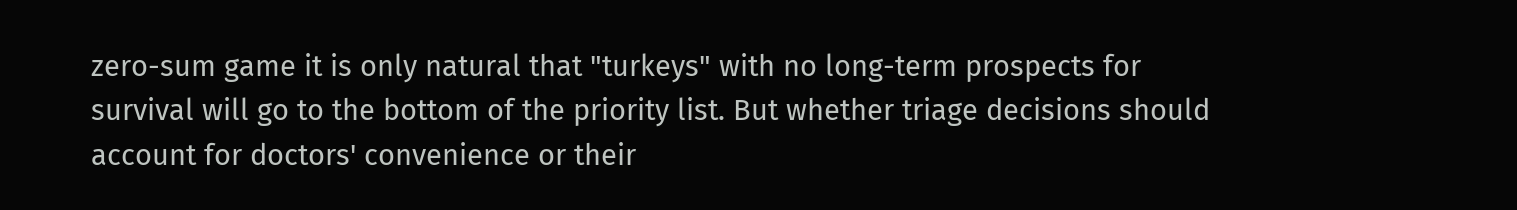zero-sum game it is only natural that "turkeys" with no long-term prospects for survival will go to the bottom of the priority list. But whether triage decisions should account for doctors' convenience or their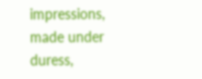impressions, made under duress,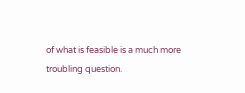of what is feasible is a much more troubling question.